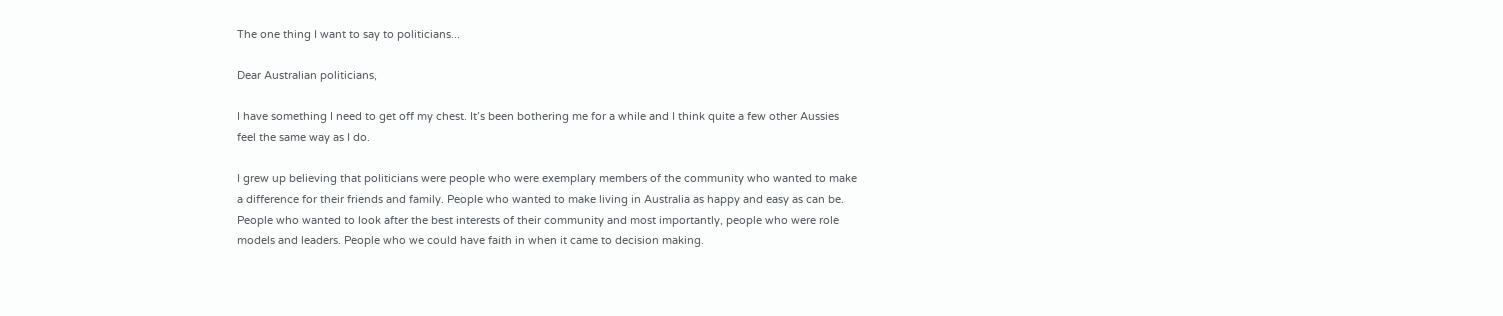The one thing I want to say to politicians...

Dear Australian politicians,

I have something I need to get off my chest. It’s been bothering me for a while and I think quite a few other Aussies feel the same way as I do.

I grew up believing that politicians were people who were exemplary members of the community who wanted to make a difference for their friends and family. People who wanted to make living in Australia as happy and easy as can be. People who wanted to look after the best interests of their community and most importantly, people who were role models and leaders. People who we could have faith in when it came to decision making.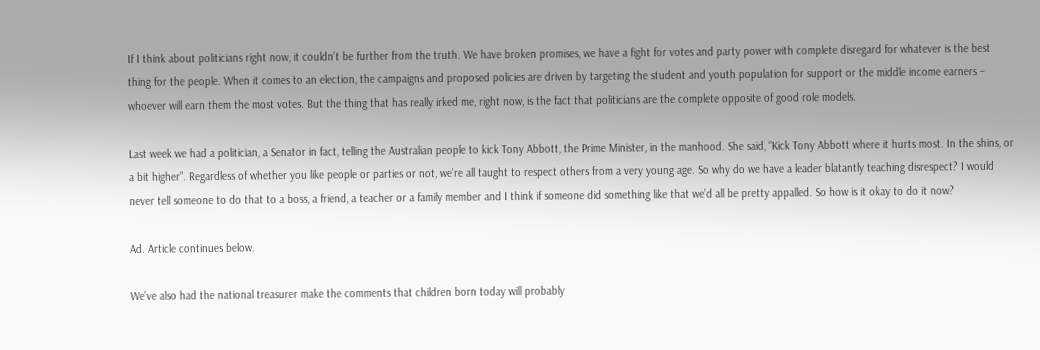If I think about politicians right now, it couldn’t be further from the truth. We have broken promises, we have a fight for votes and party power with complete disregard for whatever is the best thing for the people. When it comes to an election, the campaigns and proposed policies are driven by targeting the student and youth population for support or the middle income earners – whoever will earn them the most votes. But the thing that has really irked me, right now, is the fact that politicians are the complete opposite of good role models.

Last week we had a politician, a Senator in fact, telling the Australian people to kick Tony Abbott, the Prime Minister, in the manhood. She said, “Kick Tony Abbott where it hurts most. In the shins, or a bit higher”. Regardless of whether you like people or parties or not, we’re all taught to respect others from a very young age. So why do we have a leader blatantly teaching disrespect? I would never tell someone to do that to a boss, a friend, a teacher or a family member and I think if someone did something like that we’d all be pretty appalled. So how is it okay to do it now?

Ad. Article continues below.

We’ve also had the national treasurer make the comments that children born today will probably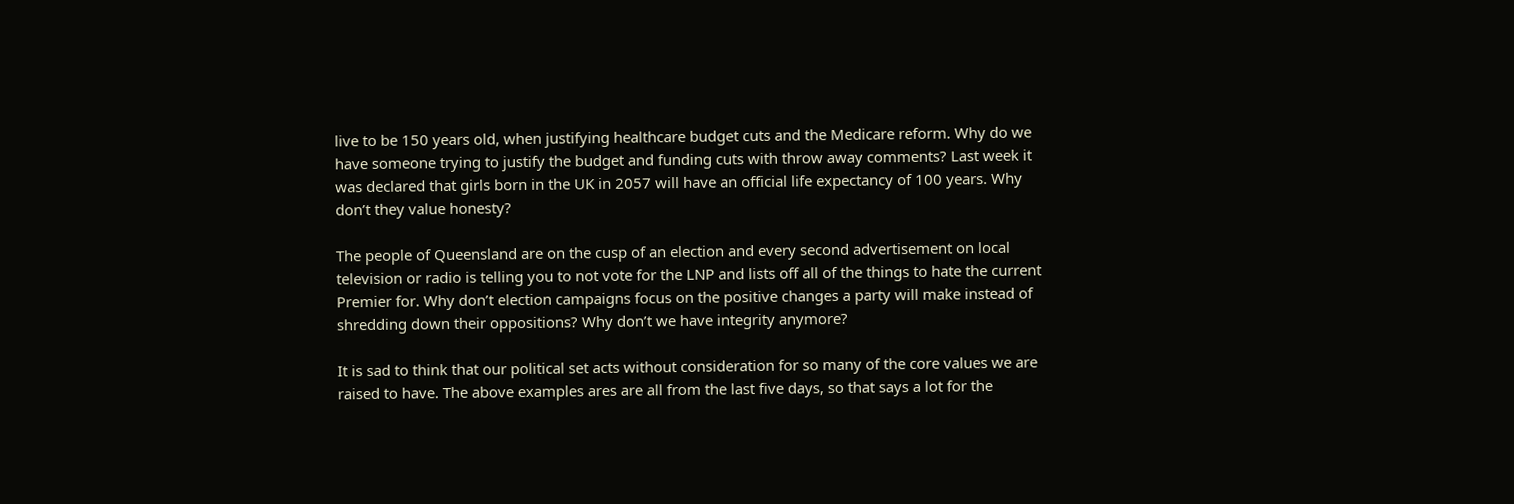live to be 150 years old, when justifying healthcare budget cuts and the Medicare reform. Why do we have someone trying to justify the budget and funding cuts with throw away comments? Last week it was declared that girls born in the UK in 2057 will have an official life expectancy of 100 years. Why don’t they value honesty?

The people of Queensland are on the cusp of an election and every second advertisement on local television or radio is telling you to not vote for the LNP and lists off all of the things to hate the current Premier for. Why don’t election campaigns focus on the positive changes a party will make instead of shredding down their oppositions? Why don’t we have integrity anymore?

It is sad to think that our political set acts without consideration for so many of the core values we are raised to have. The above examples ares are all from the last five days, so that says a lot for the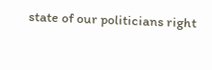state of our politicians right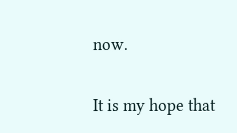now.

It is my hope that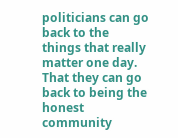politicians can go back to the things that really matter one day. That they can go back to being the honest community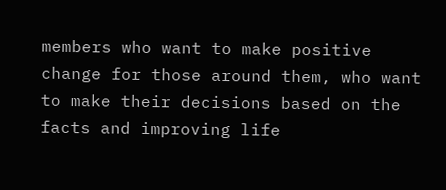members who want to make positive change for those around them, who want to make their decisions based on the facts and improving life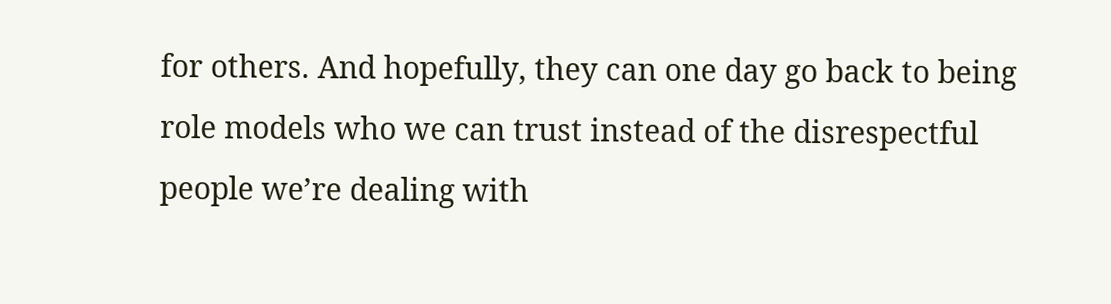for others. And hopefully, they can one day go back to being role models who we can trust instead of the disrespectful people we’re dealing with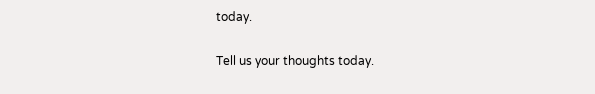today.

Tell us your thoughts today.